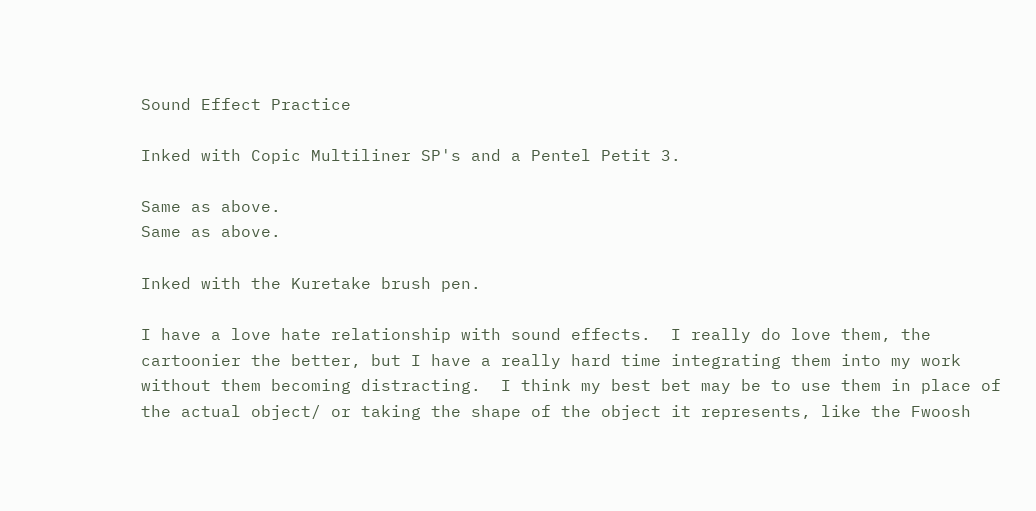Sound Effect Practice

Inked with Copic Multiliner SP's and a Pentel Petit 3.

Same as above.
Same as above.

Inked with the Kuretake brush pen.

I have a love hate relationship with sound effects.  I really do love them, the cartoonier the better, but I have a really hard time integrating them into my work without them becoming distracting.  I think my best bet may be to use them in place of the actual object/ or taking the shape of the object it represents, like the Fwoosh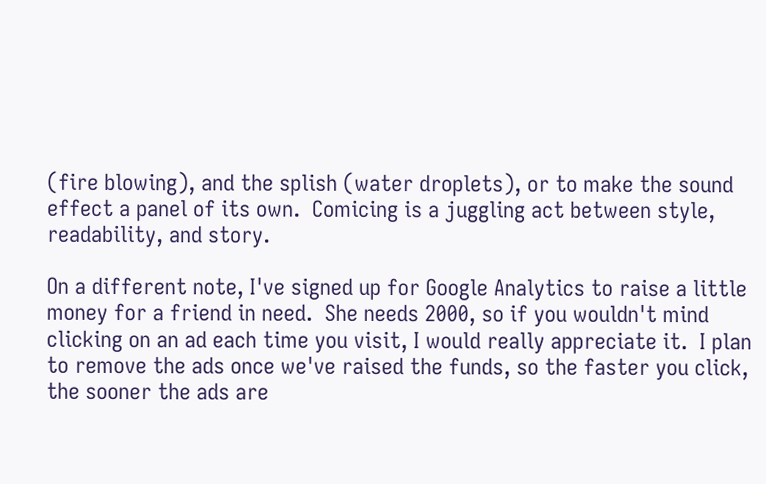(fire blowing), and the splish (water droplets), or to make the sound effect a panel of its own.  Comicing is a juggling act between style, readability, and story.

On a different note, I've signed up for Google Analytics to raise a little money for a friend in need.  She needs 2000, so if you wouldn't mind clicking on an ad each time you visit, I would really appreciate it.  I plan to remove the ads once we've raised the funds, so the faster you click, the sooner the ads are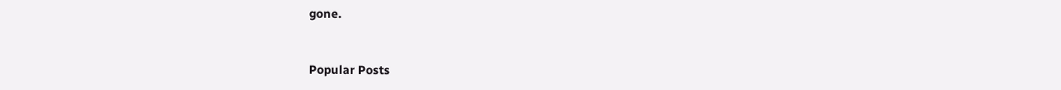gone.


Popular Posts